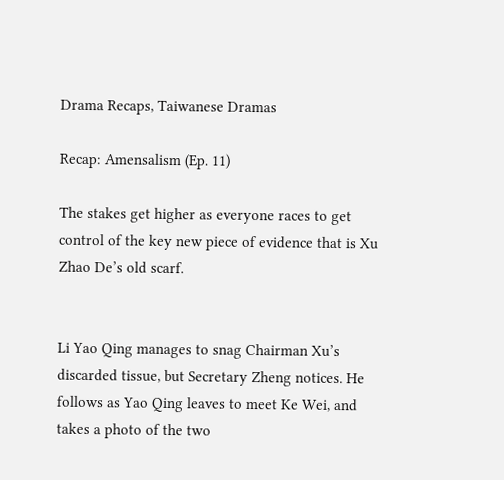Drama Recaps, Taiwanese Dramas

Recap: Amensalism (Ep. 11)

The stakes get higher as everyone races to get control of the key new piece of evidence that is Xu Zhao De’s old scarf.


Li Yao Qing manages to snag Chairman Xu’s discarded tissue, but Secretary Zheng notices. He follows as Yao Qing leaves to meet Ke Wei, and takes a photo of the two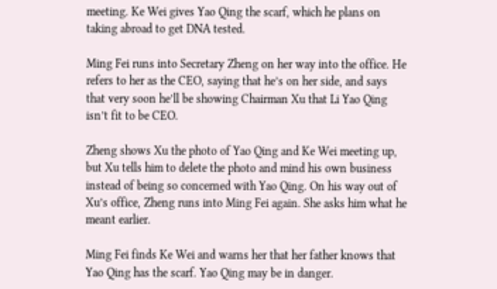meeting. Ke Wei gives Yao Qing the scarf, which he plans on taking abroad to get DNA tested.

Ming Fei runs into Secretary Zheng on her way into the office. He refers to her as the CEO, saying that he’s on her side, and says that very soon he’ll be showing Chairman Xu that Li Yao Qing isn’t fit to be CEO.

Zheng shows Xu the photo of Yao Qing and Ke Wei meeting up, but Xu tells him to delete the photo and mind his own business instead of being so concerned with Yao Qing. On his way out of Xu’s office, Zheng runs into Ming Fei again. She asks him what he meant earlier.

Ming Fei finds Ke Wei and warns her that her father knows that Yao Qing has the scarf. Yao Qing may be in danger.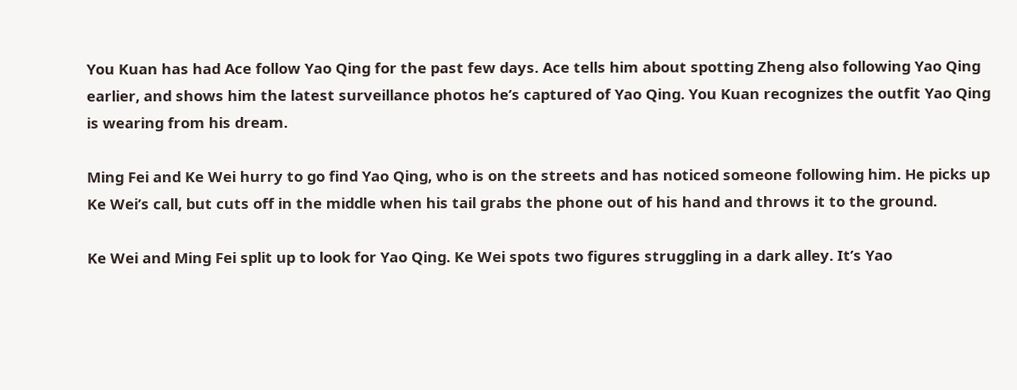You Kuan has had Ace follow Yao Qing for the past few days. Ace tells him about spotting Zheng also following Yao Qing earlier, and shows him the latest surveillance photos he’s captured of Yao Qing. You Kuan recognizes the outfit Yao Qing is wearing from his dream.

Ming Fei and Ke Wei hurry to go find Yao Qing, who is on the streets and has noticed someone following him. He picks up Ke Wei’s call, but cuts off in the middle when his tail grabs the phone out of his hand and throws it to the ground.

Ke Wei and Ming Fei split up to look for Yao Qing. Ke Wei spots two figures struggling in a dark alley. It’s Yao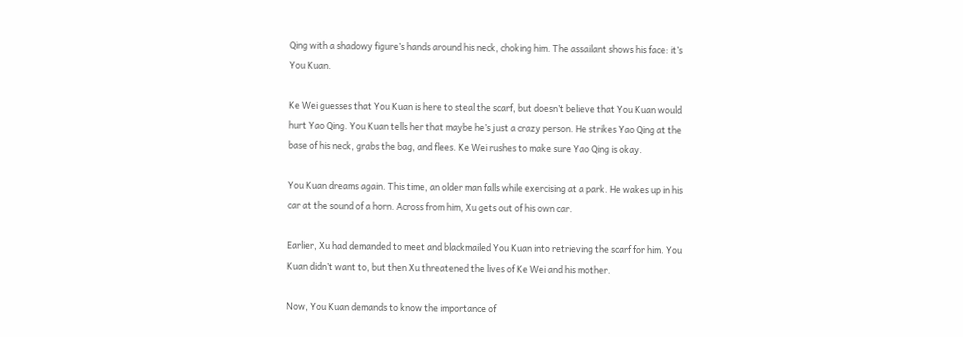Qing with a shadowy figure’s hands around his neck, choking him. The assailant shows his face: it’s You Kuan.

Ke Wei guesses that You Kuan is here to steal the scarf, but doesn’t believe that You Kuan would hurt Yao Qing. You Kuan tells her that maybe he’s just a crazy person. He strikes Yao Qing at the base of his neck, grabs the bag, and flees. Ke Wei rushes to make sure Yao Qing is okay.

You Kuan dreams again. This time, an older man falls while exercising at a park. He wakes up in his car at the sound of a horn. Across from him, Xu gets out of his own car.

Earlier, Xu had demanded to meet and blackmailed You Kuan into retrieving the scarf for him. You Kuan didn’t want to, but then Xu threatened the lives of Ke Wei and his mother.

Now, You Kuan demands to know the importance of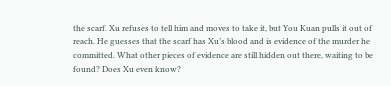the scarf. Xu refuses to tell him and moves to take it, but You Kuan pulls it out of reach. He guesses that the scarf has Xu’s blood and is evidence of the murder he committed. What other pieces of evidence are still hidden out there, waiting to be found? Does Xu even know?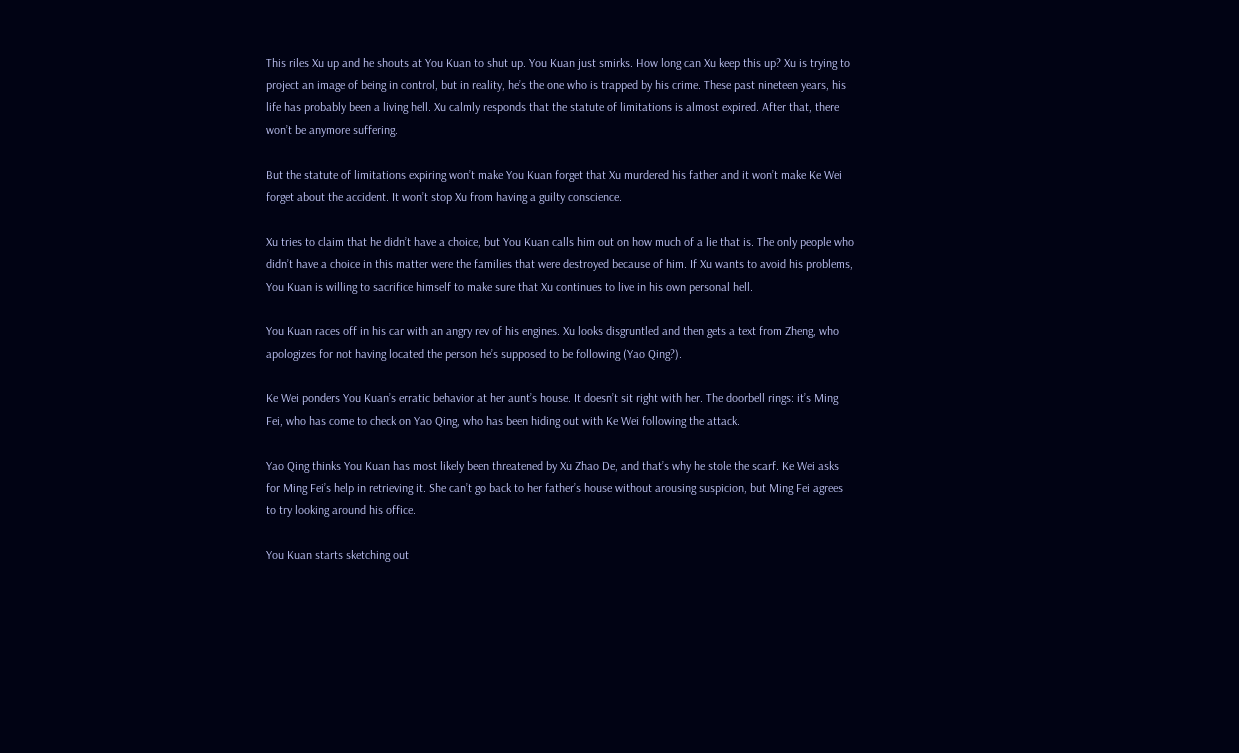This riles Xu up and he shouts at You Kuan to shut up. You Kuan just smirks. How long can Xu keep this up? Xu is trying to project an image of being in control, but in reality, he’s the one who is trapped by his crime. These past nineteen years, his life has probably been a living hell. Xu calmly responds that the statute of limitations is almost expired. After that, there won’t be anymore suffering.

But the statute of limitations expiring won’t make You Kuan forget that Xu murdered his father and it won’t make Ke Wei forget about the accident. It won’t stop Xu from having a guilty conscience.

Xu tries to claim that he didn’t have a choice, but You Kuan calls him out on how much of a lie that is. The only people who didn’t have a choice in this matter were the families that were destroyed because of him. If Xu wants to avoid his problems, You Kuan is willing to sacrifice himself to make sure that Xu continues to live in his own personal hell.

You Kuan races off in his car with an angry rev of his engines. Xu looks disgruntled and then gets a text from Zheng, who apologizes for not having located the person he’s supposed to be following (Yao Qing?).

Ke Wei ponders You Kuan’s erratic behavior at her aunt’s house. It doesn’t sit right with her. The doorbell rings: it’s Ming Fei, who has come to check on Yao Qing, who has been hiding out with Ke Wei following the attack.

Yao Qing thinks You Kuan has most likely been threatened by Xu Zhao De, and that’s why he stole the scarf. Ke Wei asks for Ming Fei’s help in retrieving it. She can’t go back to her father’s house without arousing suspicion, but Ming Fei agrees to try looking around his office.

You Kuan starts sketching out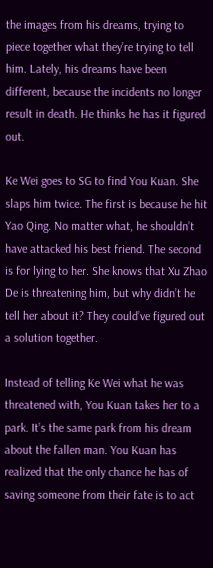the images from his dreams, trying to piece together what they’re trying to tell him. Lately, his dreams have been different, because the incidents no longer result in death. He thinks he has it figured out.

Ke Wei goes to SG to find You Kuan. She slaps him twice. The first is because he hit Yao Qing. No matter what, he shouldn’t have attacked his best friend. The second is for lying to her. She knows that Xu Zhao De is threatening him, but why didn’t he tell her about it? They could’ve figured out a solution together.

Instead of telling Ke Wei what he was threatened with, You Kuan takes her to a park. It’s the same park from his dream about the fallen man. You Kuan has realized that the only chance he has of saving someone from their fate is to act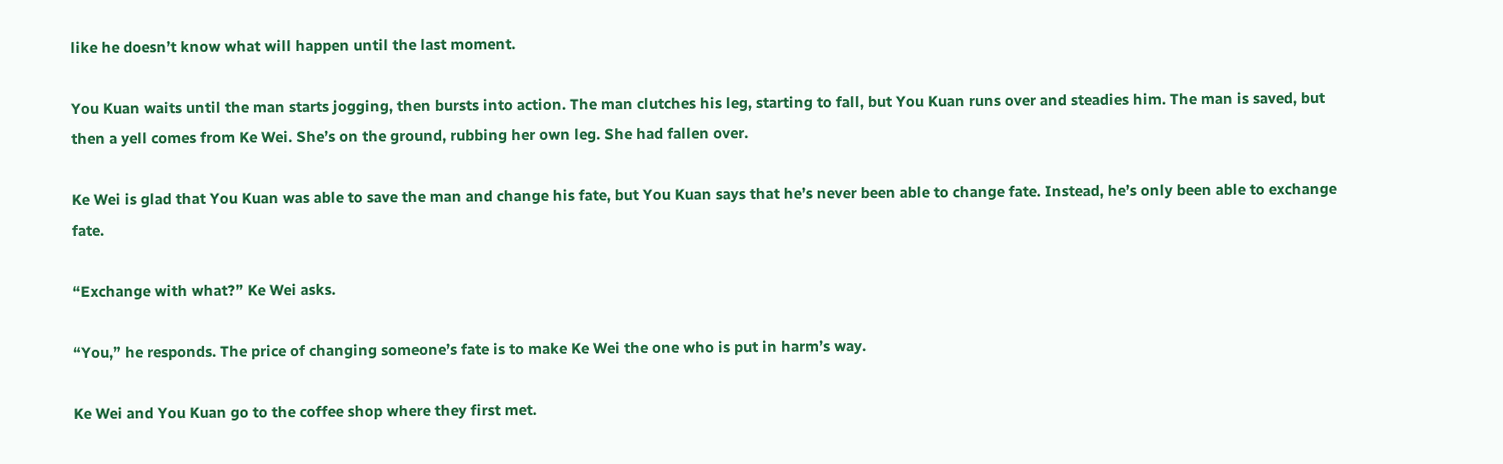like he doesn’t know what will happen until the last moment.

You Kuan waits until the man starts jogging, then bursts into action. The man clutches his leg, starting to fall, but You Kuan runs over and steadies him. The man is saved, but then a yell comes from Ke Wei. She’s on the ground, rubbing her own leg. She had fallen over.

Ke Wei is glad that You Kuan was able to save the man and change his fate, but You Kuan says that he’s never been able to change fate. Instead, he’s only been able to exchange fate.

“Exchange with what?” Ke Wei asks.

“You,” he responds. The price of changing someone’s fate is to make Ke Wei the one who is put in harm’s way.

Ke Wei and You Kuan go to the coffee shop where they first met.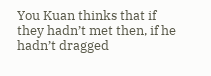You Kuan thinks that if they hadn’t met then, if he hadn’t dragged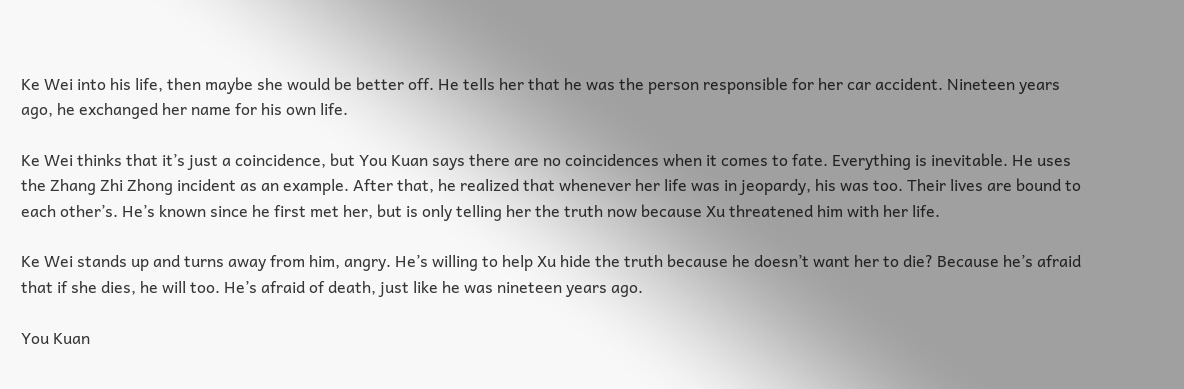Ke Wei into his life, then maybe she would be better off. He tells her that he was the person responsible for her car accident. Nineteen years ago, he exchanged her name for his own life.

Ke Wei thinks that it’s just a coincidence, but You Kuan says there are no coincidences when it comes to fate. Everything is inevitable. He uses the Zhang Zhi Zhong incident as an example. After that, he realized that whenever her life was in jeopardy, his was too. Their lives are bound to each other’s. He’s known since he first met her, but is only telling her the truth now because Xu threatened him with her life.

Ke Wei stands up and turns away from him, angry. He’s willing to help Xu hide the truth because he doesn’t want her to die? Because he’s afraid that if she dies, he will too. He’s afraid of death, just like he was nineteen years ago.

You Kuan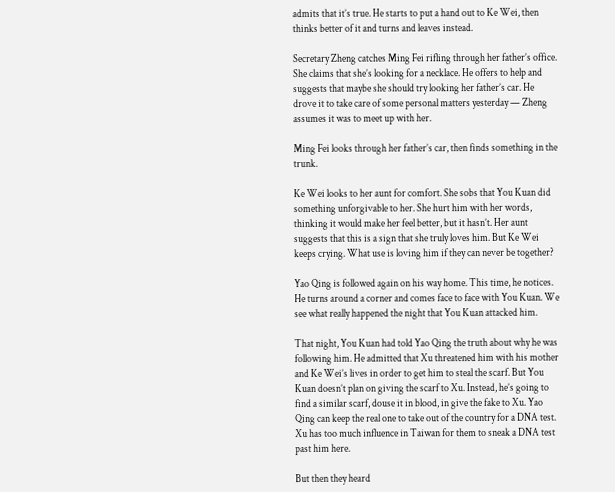admits that it’s true. He starts to put a hand out to Ke Wei, then thinks better of it and turns and leaves instead.

Secretary Zheng catches Ming Fei rifling through her father’s office. She claims that she’s looking for a necklace. He offers to help and suggests that maybe she should try looking her father’s car. He drove it to take care of some personal matters yesterday — Zheng assumes it was to meet up with her.

Ming Fei looks through her father’s car, then finds something in the trunk.

Ke Wei looks to her aunt for comfort. She sobs that You Kuan did something unforgivable to her. She hurt him with her words, thinking it would make her feel better, but it hasn’t. Her aunt suggests that this is a sign that she truly loves him. But Ke Wei keeps crying. What use is loving him if they can never be together?

Yao Qing is followed again on his way home. This time, he notices. He turns around a corner and comes face to face with You Kuan. We see what really happened the night that You Kuan attacked him.

That night, You Kuan had told Yao Qing the truth about why he was following him. He admitted that Xu threatened him with his mother and Ke Wei’s lives in order to get him to steal the scarf. But You Kuan doesn’t plan on giving the scarf to Xu. Instead, he’s going to find a similar scarf, douse it in blood, in give the fake to Xu. Yao Qing can keep the real one to take out of the country for a DNA test. Xu has too much influence in Taiwan for them to sneak a DNA test past him here.

But then they heard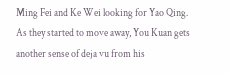Ming Fei and Ke Wei looking for Yao Qing. As they started to move away, You Kuan gets another sense of deja vu from his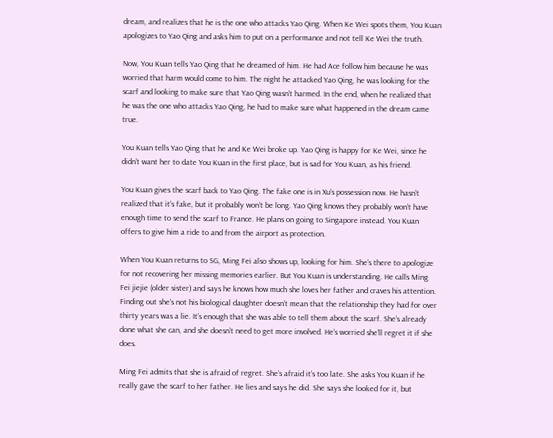dream, and realizes that he is the one who attacks Yao Qing. When Ke Wei spots them, You Kuan apologizes to Yao Qing and asks him to put on a performance and not tell Ke Wei the truth.

Now, You Kuan tells Yao Qing that he dreamed of him. He had Ace follow him because he was worried that harm would come to him. The night he attacked Yao Qing, he was looking for the scarf and looking to make sure that Yao Qing wasn’t harmed. In the end, when he realized that he was the one who attacks Yao Qing, he had to make sure what happened in the dream came true.

You Kuan tells Yao Qing that he and Ke Wei broke up. Yao Qing is happy for Ke Wei, since he didn’t want her to date You Kuan in the first place, but is sad for You Kuan, as his friend.

You Kuan gives the scarf back to Yao Qing. The fake one is in Xu’s possession now. He hasn’t realized that it’s fake, but it probably won’t be long. Yao Qing knows they probably won’t have enough time to send the scarf to France. He plans on going to Singapore instead. You Kuan offers to give him a ride to and from the airport as protection.

When You Kuan returns to SG, Ming Fei also shows up, looking for him. She’s there to apologize for not recovering her missing memories earlier. But You Kuan is understanding. He calls Ming Fei jiejie (older sister) and says he knows how much she loves her father and craves his attention. Finding out she’s not his biological daughter doesn’t mean that the relationship they had for over thirty years was a lie. It’s enough that she was able to tell them about the scarf. She’s already done what she can, and she doesn’t need to get more involved. He’s worried she’ll regret it if she does.

Ming Fei admits that she is afraid of regret. She’s afraid it’s too late. She asks You Kuan if he really gave the scarf to her father. He lies and says he did. She says she looked for it, but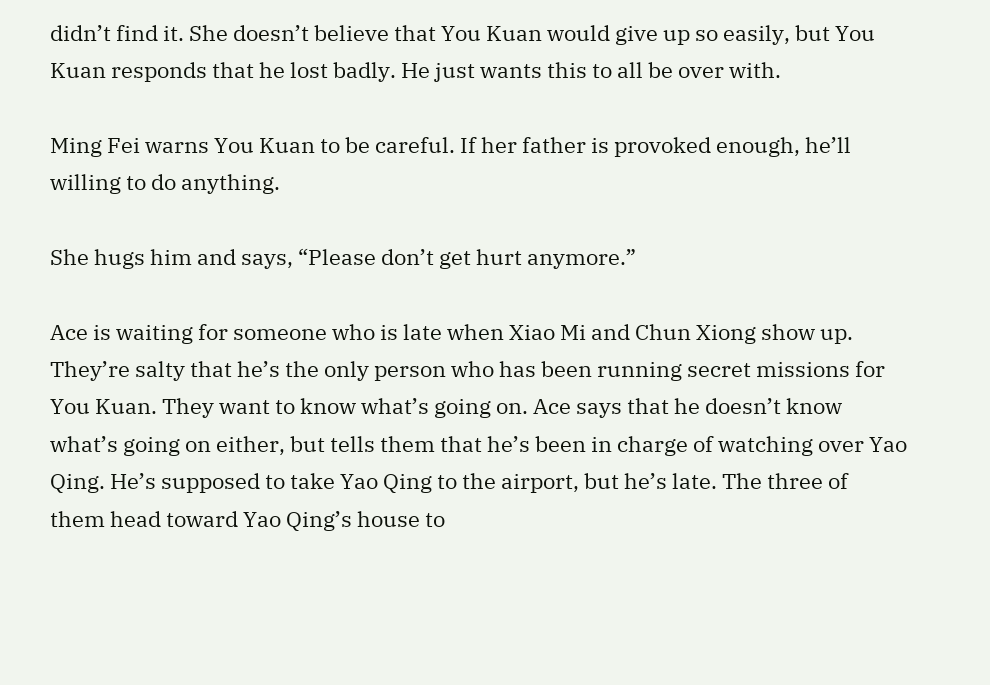didn’t find it. She doesn’t believe that You Kuan would give up so easily, but You Kuan responds that he lost badly. He just wants this to all be over with.

Ming Fei warns You Kuan to be careful. If her father is provoked enough, he’ll willing to do anything.

She hugs him and says, “Please don’t get hurt anymore.”

Ace is waiting for someone who is late when Xiao Mi and Chun Xiong show up. They’re salty that he’s the only person who has been running secret missions for You Kuan. They want to know what’s going on. Ace says that he doesn’t know what’s going on either, but tells them that he’s been in charge of watching over Yao Qing. He’s supposed to take Yao Qing to the airport, but he’s late. The three of them head toward Yao Qing’s house to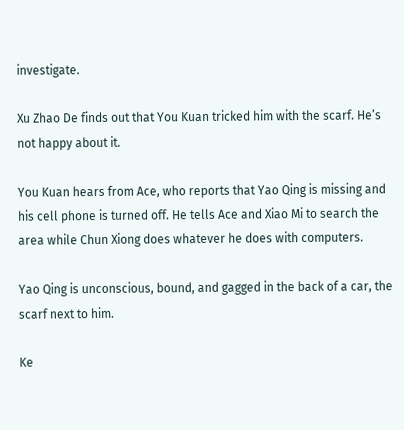investigate.

Xu Zhao De finds out that You Kuan tricked him with the scarf. He’s not happy about it.

You Kuan hears from Ace, who reports that Yao Qing is missing and his cell phone is turned off. He tells Ace and Xiao Mi to search the area while Chun Xiong does whatever he does with computers.

Yao Qing is unconscious, bound, and gagged in the back of a car, the scarf next to him.

Ke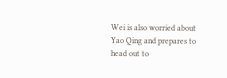Wei is also worried about Yao Qing and prepares to head out to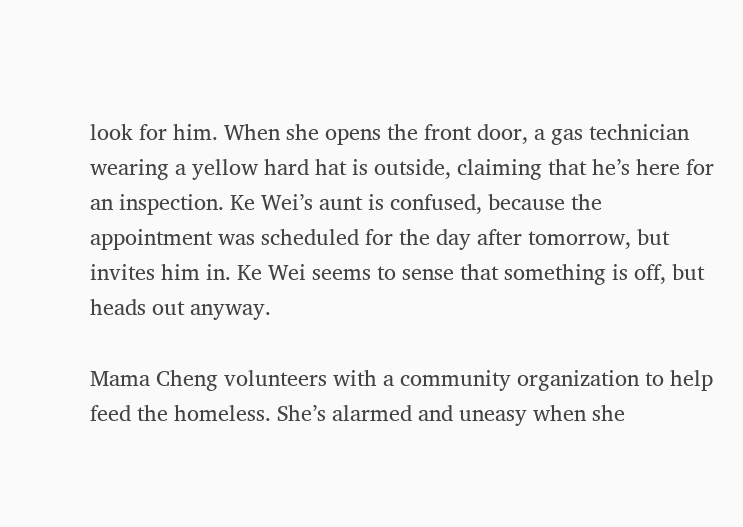look for him. When she opens the front door, a gas technician wearing a yellow hard hat is outside, claiming that he’s here for an inspection. Ke Wei’s aunt is confused, because the appointment was scheduled for the day after tomorrow, but invites him in. Ke Wei seems to sense that something is off, but heads out anyway.

Mama Cheng volunteers with a community organization to help feed the homeless. She’s alarmed and uneasy when she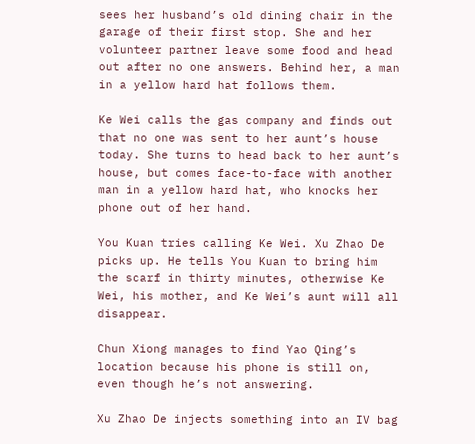sees her husband’s old dining chair in the garage of their first stop. She and her volunteer partner leave some food and head out after no one answers. Behind her, a man in a yellow hard hat follows them.

Ke Wei calls the gas company and finds out that no one was sent to her aunt’s house today. She turns to head back to her aunt’s house, but comes face-to-face with another man in a yellow hard hat, who knocks her phone out of her hand.

You Kuan tries calling Ke Wei. Xu Zhao De picks up. He tells You Kuan to bring him the scarf in thirty minutes, otherwise Ke Wei, his mother, and Ke Wei’s aunt will all disappear.

Chun Xiong manages to find Yao Qing’s location because his phone is still on, even though he’s not answering.

Xu Zhao De injects something into an IV bag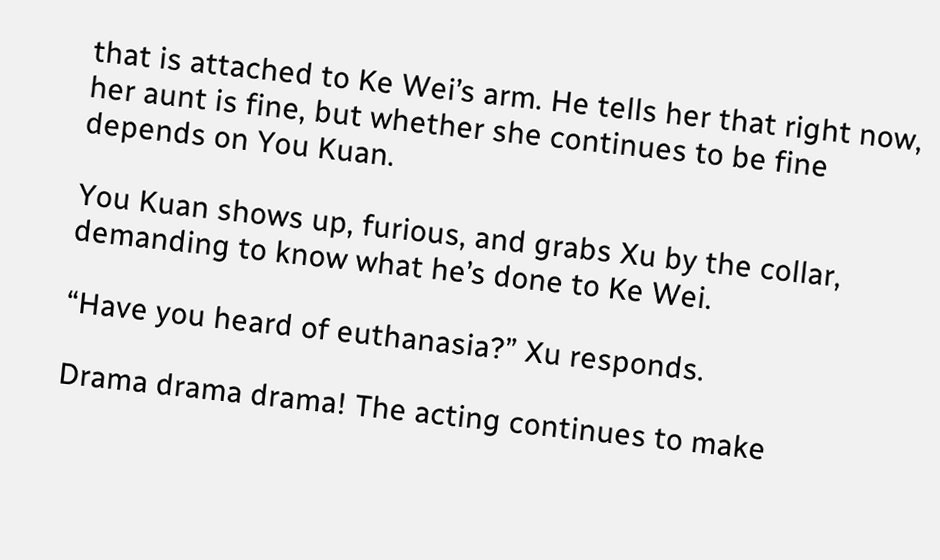that is attached to Ke Wei’s arm. He tells her that right now, her aunt is fine, but whether she continues to be fine depends on You Kuan.

You Kuan shows up, furious, and grabs Xu by the collar, demanding to know what he’s done to Ke Wei.

“Have you heard of euthanasia?” Xu responds.

Drama drama drama! The acting continues to make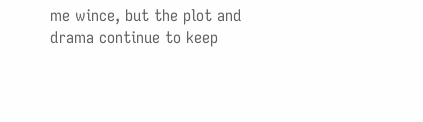me wince, but the plot and drama continue to keep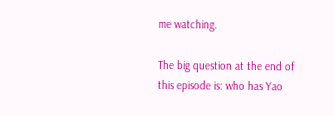me watching.

The big question at the end of this episode is: who has Yao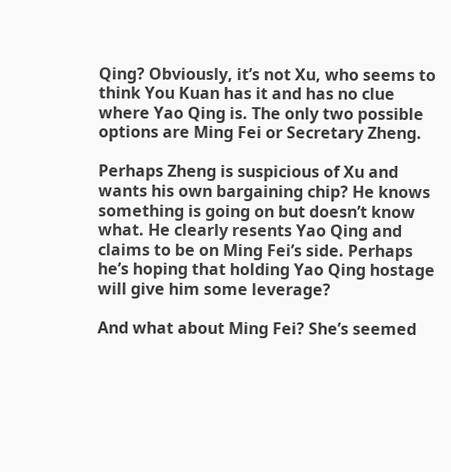Qing? Obviously, it’s not Xu, who seems to think You Kuan has it and has no clue where Yao Qing is. The only two possible options are Ming Fei or Secretary Zheng.

Perhaps Zheng is suspicious of Xu and wants his own bargaining chip? He knows something is going on but doesn’t know what. He clearly resents Yao Qing and claims to be on Ming Fei’s side. Perhaps he’s hoping that holding Yao Qing hostage will give him some leverage?

And what about Ming Fei? She’s seemed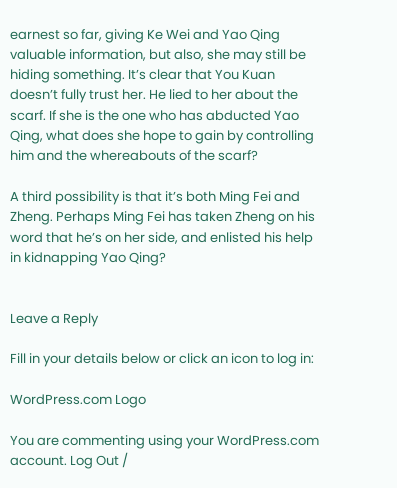earnest so far, giving Ke Wei and Yao Qing valuable information, but also, she may still be hiding something. It’s clear that You Kuan doesn’t fully trust her. He lied to her about the scarf. If she is the one who has abducted Yao Qing, what does she hope to gain by controlling him and the whereabouts of the scarf?

A third possibility is that it’s both Ming Fei and Zheng. Perhaps Ming Fei has taken Zheng on his word that he’s on her side, and enlisted his help in kidnapping Yao Qing?


Leave a Reply

Fill in your details below or click an icon to log in:

WordPress.com Logo

You are commenting using your WordPress.com account. Log Out /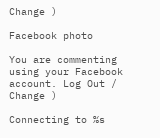Change )

Facebook photo

You are commenting using your Facebook account. Log Out /  Change )

Connecting to %s